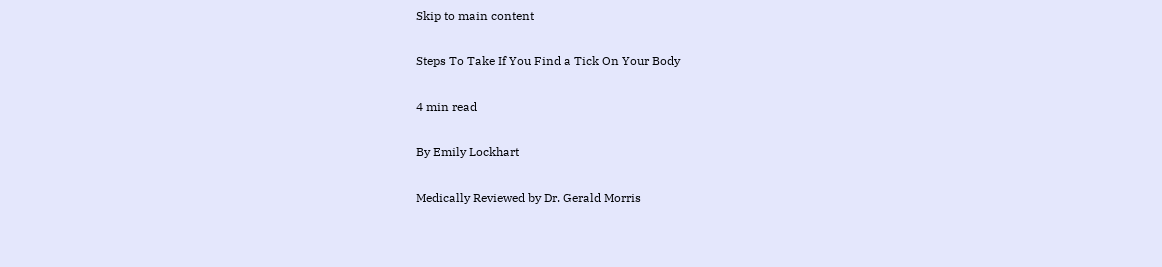Skip to main content

Steps To Take If You Find a Tick On Your Body

4 min read

By Emily Lockhart

Medically Reviewed by Dr. Gerald Morris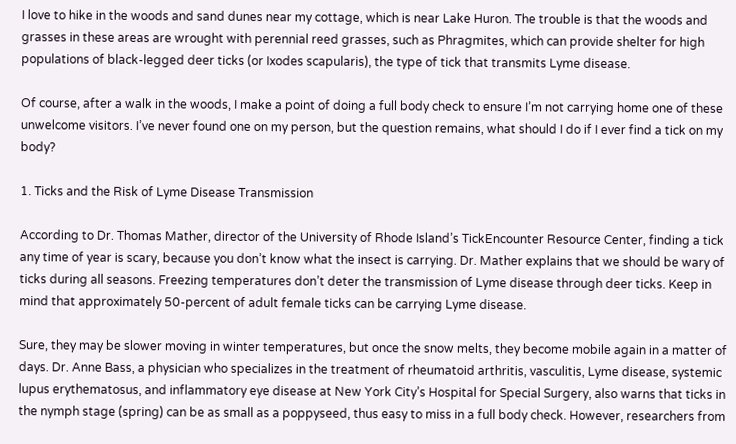I love to hike in the woods and sand dunes near my cottage, which is near Lake Huron. The trouble is that the woods and grasses in these areas are wrought with perennial reed grasses, such as Phragmites, which can provide shelter for high populations of black-legged deer ticks (or Ixodes scapularis), the type of tick that transmits Lyme disease.

Of course, after a walk in the woods, I make a point of doing a full body check to ensure I’m not carrying home one of these unwelcome visitors. I’ve never found one on my person, but the question remains, what should I do if I ever find a tick on my body?

1. Ticks and the Risk of Lyme Disease Transmission

According to Dr. Thomas Mather, director of the University of Rhode Island’s TickEncounter Resource Center, finding a tick any time of year is scary, because you don’t know what the insect is carrying. Dr. Mather explains that we should be wary of ticks during all seasons. Freezing temperatures don’t deter the transmission of Lyme disease through deer ticks. Keep in mind that approximately 50-percent of adult female ticks can be carrying Lyme disease.

Sure, they may be slower moving in winter temperatures, but once the snow melts, they become mobile again in a matter of days. Dr. Anne Bass, a physician who specializes in the treatment of rheumatoid arthritis, vasculitis, Lyme disease, systemic lupus erythematosus, and inflammatory eye disease at New York City’s Hospital for Special Surgery, also warns that ticks in the nymph stage (spring) can be as small as a poppyseed, thus easy to miss in a full body check. However, researchers from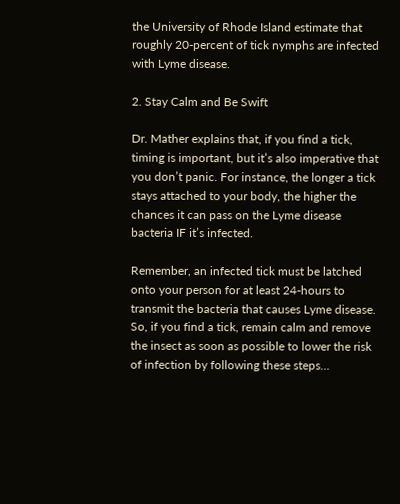the University of Rhode Island estimate that roughly 20-percent of tick nymphs are infected with Lyme disease.

2. Stay Calm and Be Swift

Dr. Mather explains that, if you find a tick, timing is important, but it’s also imperative that you don’t panic. For instance, the longer a tick stays attached to your body, the higher the chances it can pass on the Lyme disease bacteria IF it’s infected.

Remember, an infected tick must be latched onto your person for at least 24-hours to transmit the bacteria that causes Lyme disease. So, if you find a tick, remain calm and remove the insect as soon as possible to lower the risk of infection by following these steps…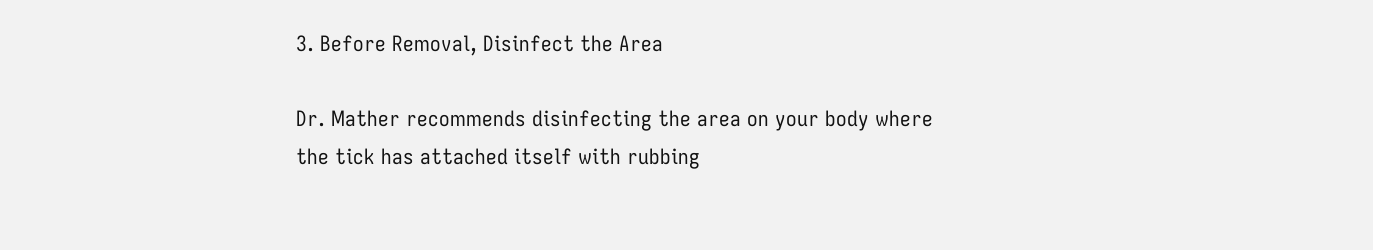3. Before Removal, Disinfect the Area

Dr. Mather recommends disinfecting the area on your body where the tick has attached itself with rubbing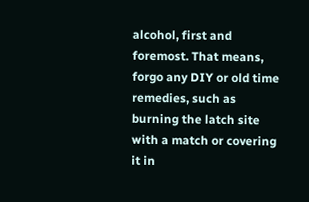alcohol, first and foremost. That means, forgo any DIY or old time remedies, such as burning the latch site with a match or covering it in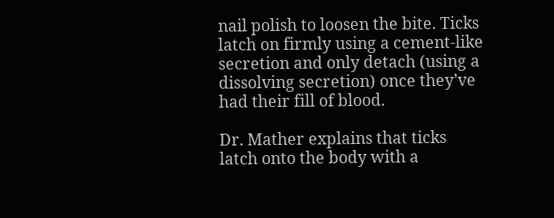nail polish to loosen the bite. Ticks latch on firmly using a cement-like secretion and only detach (using a dissolving secretion) once they’ve had their fill of blood.

Dr. Mather explains that ticks latch onto the body with a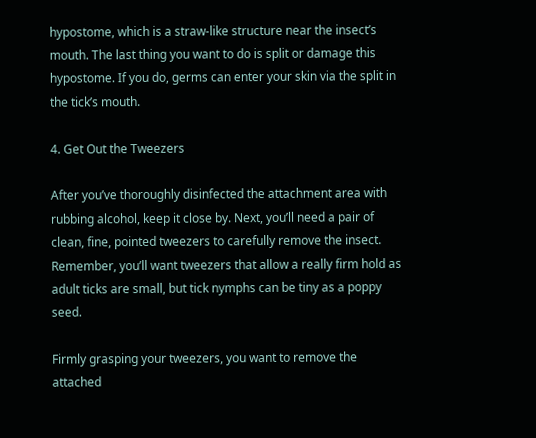hypostome, which is a straw-like structure near the insect’s mouth. The last thing you want to do is split or damage this hypostome. If you do, germs can enter your skin via the split in the tick’s mouth.

4. Get Out the Tweezers

After you’ve thoroughly disinfected the attachment area with rubbing alcohol, keep it close by. Next, you’ll need a pair of clean, fine, pointed tweezers to carefully remove the insect. Remember, you’ll want tweezers that allow a really firm hold as adult ticks are small, but tick nymphs can be tiny as a poppy seed.

Firmly grasping your tweezers, you want to remove the attached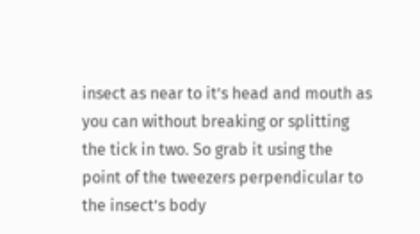insect as near to it’s head and mouth as you can without breaking or splitting the tick in two. So grab it using the point of the tweezers perpendicular to the insect’s body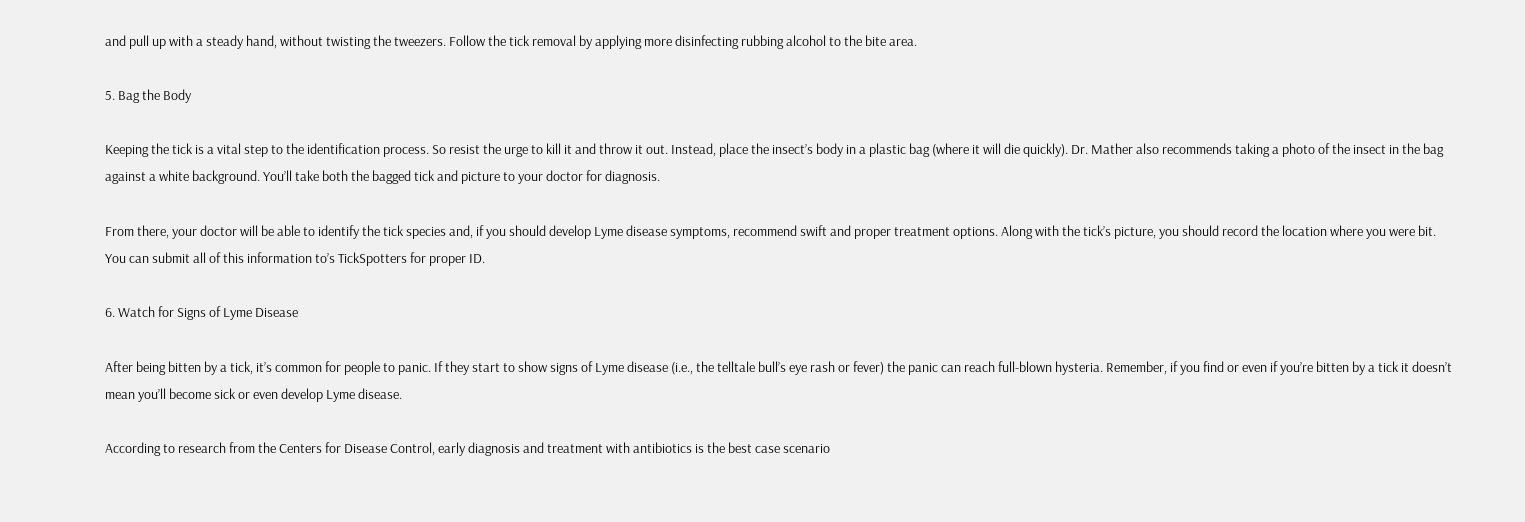and pull up with a steady hand, without twisting the tweezers. Follow the tick removal by applying more disinfecting rubbing alcohol to the bite area.

5. Bag the Body

Keeping the tick is a vital step to the identification process. So resist the urge to kill it and throw it out. Instead, place the insect’s body in a plastic bag (where it will die quickly). Dr. Mather also recommends taking a photo of the insect in the bag against a white background. You’ll take both the bagged tick and picture to your doctor for diagnosis.

From there, your doctor will be able to identify the tick species and, if you should develop Lyme disease symptoms, recommend swift and proper treatment options. Along with the tick’s picture, you should record the location where you were bit. You can submit all of this information to’s TickSpotters for proper ID.

6. Watch for Signs of Lyme Disease

After being bitten by a tick, it’s common for people to panic. If they start to show signs of Lyme disease (i.e., the telltale bull’s eye rash or fever) the panic can reach full-blown hysteria. Remember, if you find or even if you’re bitten by a tick it doesn’t mean you’ll become sick or even develop Lyme disease.

According to research from the Centers for Disease Control, early diagnosis and treatment with antibiotics is the best case scenario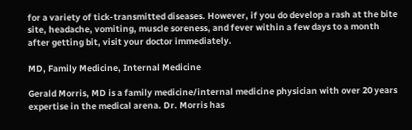for a variety of tick-transmitted diseases. However, if you do develop a rash at the bite site, headache, vomiting, muscle soreness, and fever within a few days to a month after getting bit, visit your doctor immediately.

MD, Family Medicine, Internal Medicine

Gerald Morris, MD is a family medicine/internal medicine physician with over 20 years expertise in the medical arena. Dr. Morris has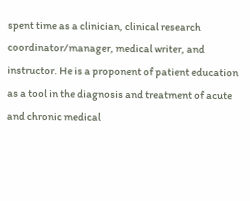spent time as a clinician, clinical research coordinator/manager, medical writer, and instructor. He is a proponent of patient education as a tool in the diagnosis and treatment of acute and chronic medical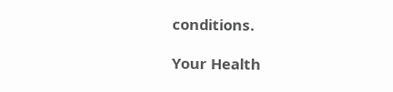conditions.

Your Health